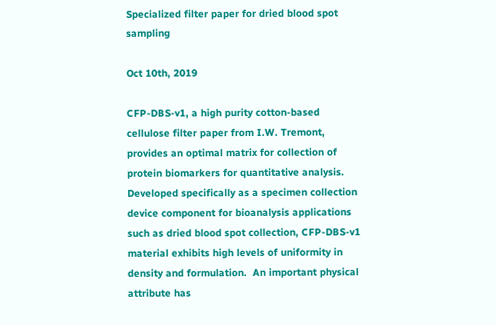Specialized filter paper for dried blood spot sampling

Oct 10th, 2019

CFP-DBS-v1, a high purity cotton-based cellulose filter paper from I.W. Tremont, provides an optimal matrix for collection of protein biomarkers for quantitative analysis. Developed specifically as a specimen collection device component for bioanalysis applications such as dried blood spot collection, CFP-DBS-v1 material exhibits high levels of uniformity in density and formulation.  An important physical attribute has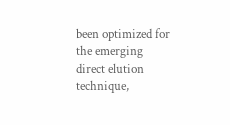been optimized for the emerging direct elution technique,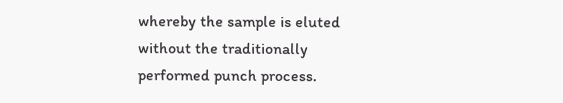whereby the sample is eluted without the traditionally performed punch process.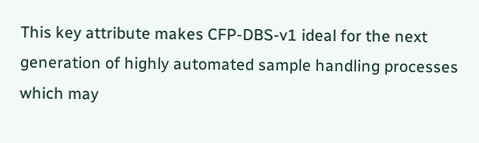This key attribute makes CFP-DBS-v1 ideal for the next generation of highly automated sample handling processes which may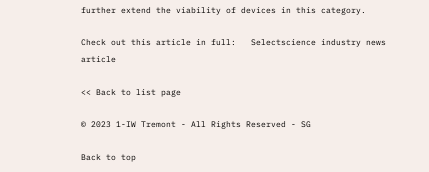further extend the viability of devices in this category.

Check out this article in full:   Selectscience industry news article

<< Back to list page

© 2023 1-IW Tremont - All Rights Reserved - SG

Back to top